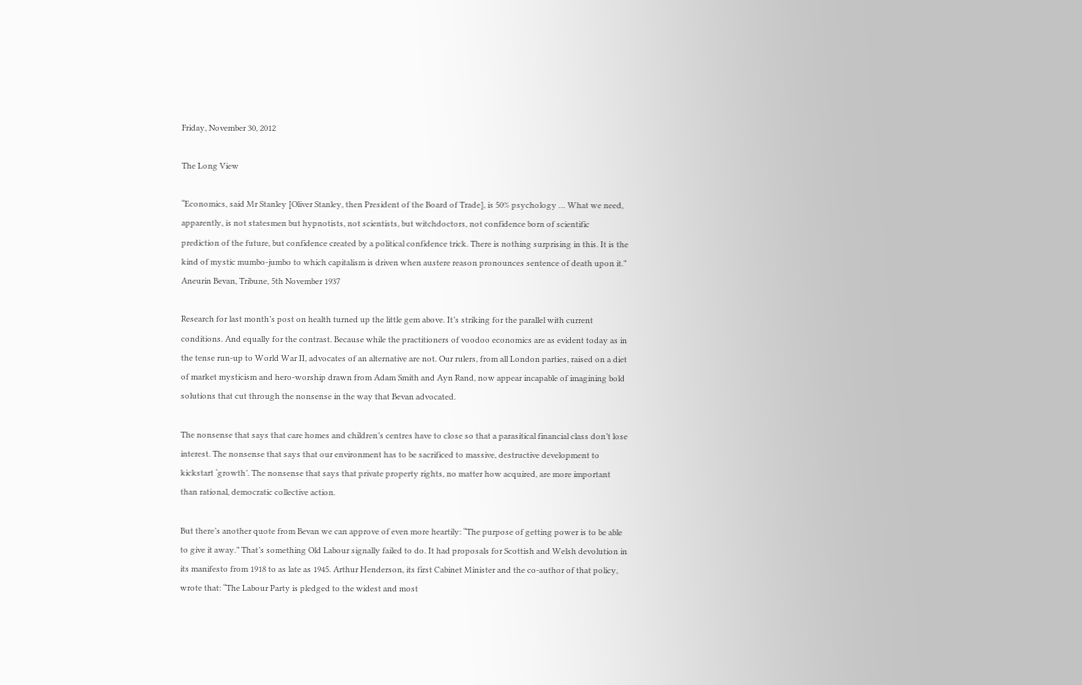Friday, November 30, 2012

The Long View

“Economics, said Mr Stanley [Oliver Stanley, then President of the Board of Trade], is 50% psychology … What we need, apparently, is not statesmen but hypnotists, not scientists, but witchdoctors, not confidence born of scientific prediction of the future, but confidence created by a political confidence trick. There is nothing surprising in this. It is the kind of mystic mumbo-jumbo to which capitalism is driven when austere reason pronounces sentence of death upon it.”
Aneurin Bevan, Tribune, 5th November 1937

Research for last month’s post on health turned up the little gem above. It’s striking for the parallel with current conditions. And equally for the contrast. Because while the practitioners of voodoo economics are as evident today as in the tense run-up to World War II, advocates of an alternative are not. Our rulers, from all London parties, raised on a diet of market mysticism and hero-worship drawn from Adam Smith and Ayn Rand, now appear incapable of imagining bold solutions that cut through the nonsense in the way that Bevan advocated.

The nonsense that says that care homes and children’s centres have to close so that a parasitical financial class don’t lose interest. The nonsense that says that our environment has to be sacrificed to massive, destructive development to kickstart ‘growth’. The nonsense that says that private property rights, no matter how acquired, are more important than rational, democratic collective action.

But there’s another quote from Bevan we can approve of even more heartily: “The purpose of getting power is to be able to give it away.” That’s something Old Labour signally failed to do. It had proposals for Scottish and Welsh devolution in its manifesto from 1918 to as late as 1945. Arthur Henderson, its first Cabinet Minister and the co-author of that policy, wrote that: “The Labour Party is pledged to the widest and most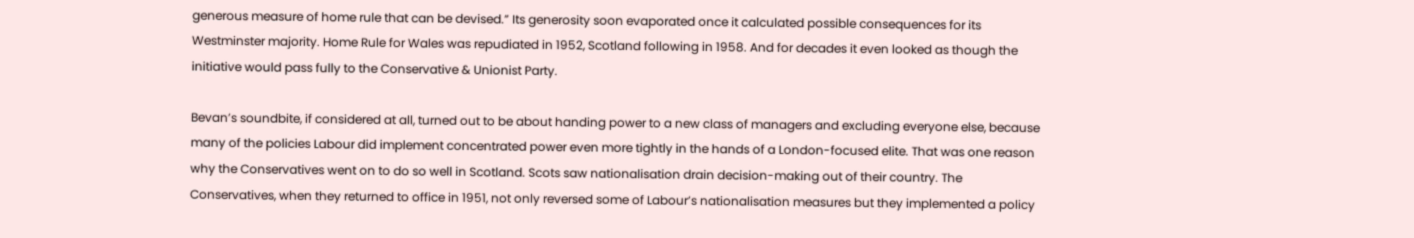generous measure of home rule that can be devised.” Its generosity soon evaporated once it calculated possible consequences for its Westminster majority. Home Rule for Wales was repudiated in 1952, Scotland following in 1958. And for decades it even looked as though the initiative would pass fully to the Conservative & Unionist Party.

Bevan’s soundbite, if considered at all, turned out to be about handing power to a new class of managers and excluding everyone else, because many of the policies Labour did implement concentrated power even more tightly in the hands of a London-focused elite. That was one reason why the Conservatives went on to do so well in Scotland. Scots saw nationalisation drain decision-making out of their country. The Conservatives, when they returned to office in 1951, not only reversed some of Labour’s nationalisation measures but they implemented a policy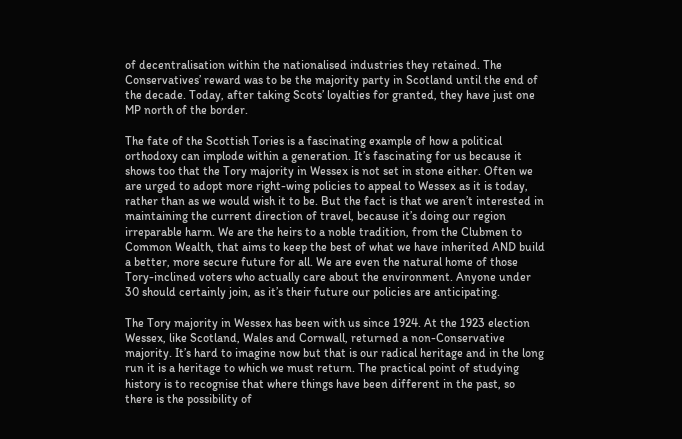of decentralisation within the nationalised industries they retained. The Conservatives’ reward was to be the majority party in Scotland until the end of the decade. Today, after taking Scots’ loyalties for granted, they have just one MP north of the border.

The fate of the Scottish Tories is a fascinating example of how a political orthodoxy can implode within a generation. It’s fascinating for us because it shows too that the Tory majority in Wessex is not set in stone either. Often we are urged to adopt more right-wing policies to appeal to Wessex as it is today, rather than as we would wish it to be. But the fact is that we aren’t interested in maintaining the current direction of travel, because it’s doing our region irreparable harm. We are the heirs to a noble tradition, from the Clubmen to Common Wealth, that aims to keep the best of what we have inherited AND build a better, more secure future for all. We are even the natural home of those Tory-inclined voters who actually care about the environment. Anyone under 30 should certainly join, as it’s their future our policies are anticipating.

The Tory majority in Wessex has been with us since 1924. At the 1923 election Wessex, like Scotland, Wales and Cornwall, returned a non-Conservative majority. It’s hard to imagine now but that is our radical heritage and in the long run it is a heritage to which we must return. The practical point of studying history is to recognise that where things have been different in the past, so there is the possibility of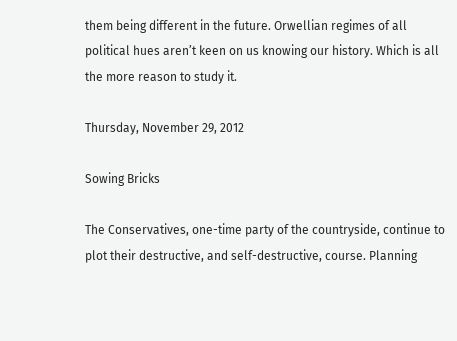them being different in the future. Orwellian regimes of all political hues aren’t keen on us knowing our history. Which is all the more reason to study it.

Thursday, November 29, 2012

Sowing Bricks

The Conservatives, one-time party of the countryside, continue to plot their destructive, and self-destructive, course. Planning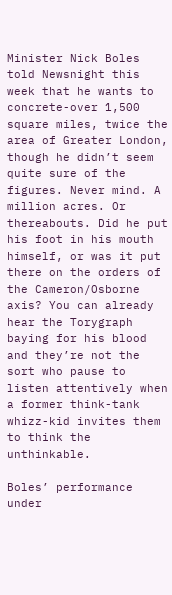Minister Nick Boles told Newsnight this week that he wants to concrete-over 1,500 square miles, twice the area of Greater London, though he didn’t seem quite sure of the figures. Never mind. A million acres. Or thereabouts. Did he put his foot in his mouth himself, or was it put there on the orders of the Cameron/Osborne axis? You can already hear the Torygraph baying for his blood and they’re not the sort who pause to listen attentively when a former think-tank whizz-kid invites them to think the unthinkable.

Boles’ performance under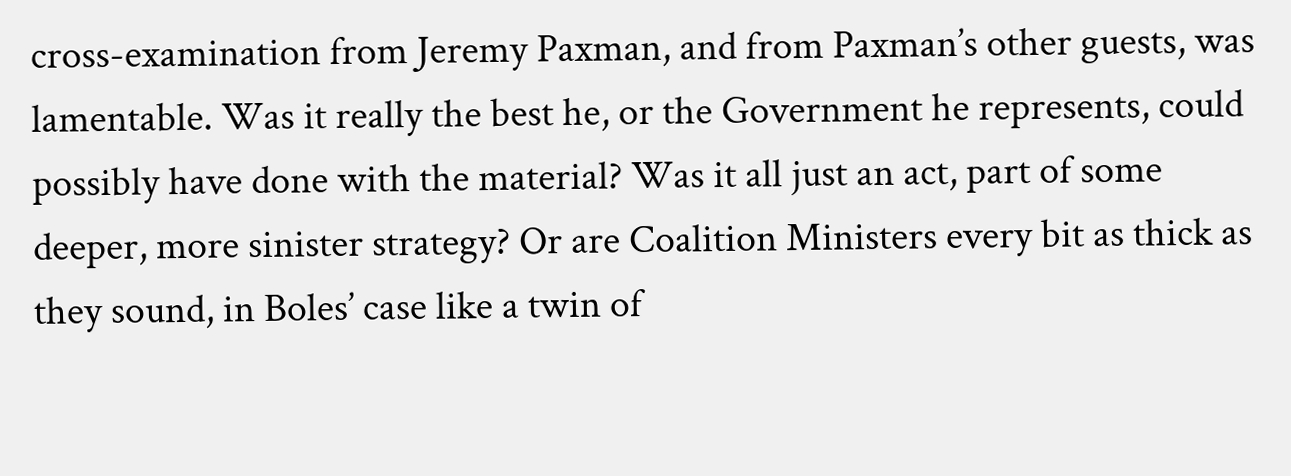cross-examination from Jeremy Paxman, and from Paxman’s other guests, was lamentable. Was it really the best he, or the Government he represents, could possibly have done with the material? Was it all just an act, part of some deeper, more sinister strategy? Or are Coalition Ministers every bit as thick as they sound, in Boles’ case like a twin of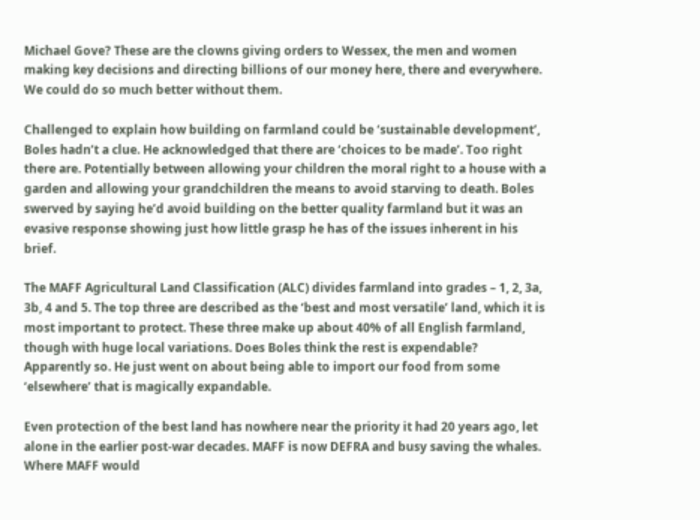Michael Gove? These are the clowns giving orders to Wessex, the men and women making key decisions and directing billions of our money here, there and everywhere. We could do so much better without them.

Challenged to explain how building on farmland could be ‘sustainable development’, Boles hadn’t a clue. He acknowledged that there are ‘choices to be made’. Too right there are. Potentially between allowing your children the moral right to a house with a garden and allowing your grandchildren the means to avoid starving to death. Boles swerved by saying he’d avoid building on the better quality farmland but it was an evasive response showing just how little grasp he has of the issues inherent in his brief.

The MAFF Agricultural Land Classification (ALC) divides farmland into grades – 1, 2, 3a, 3b, 4 and 5. The top three are described as the ‘best and most versatile’ land, which it is most important to protect. These three make up about 40% of all English farmland, though with huge local variations. Does Boles think the rest is expendable? Apparently so. He just went on about being able to import our food from some ‘elsewhere’ that is magically expandable.

Even protection of the best land has nowhere near the priority it had 20 years ago, let alone in the earlier post-war decades. MAFF is now DEFRA and busy saving the whales. Where MAFF would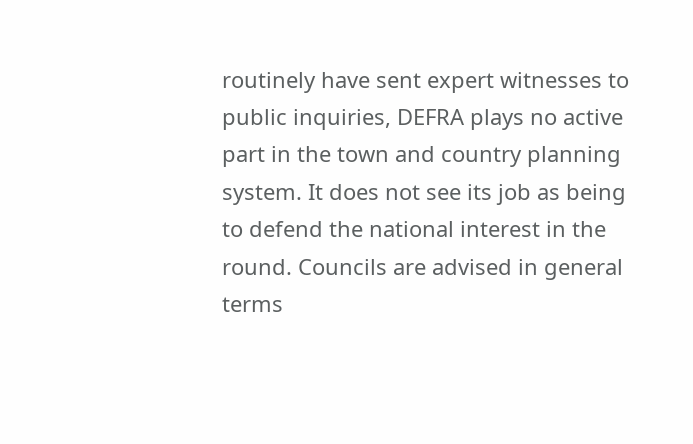routinely have sent expert witnesses to public inquiries, DEFRA plays no active part in the town and country planning system. It does not see its job as being to defend the national interest in the round. Councils are advised in general terms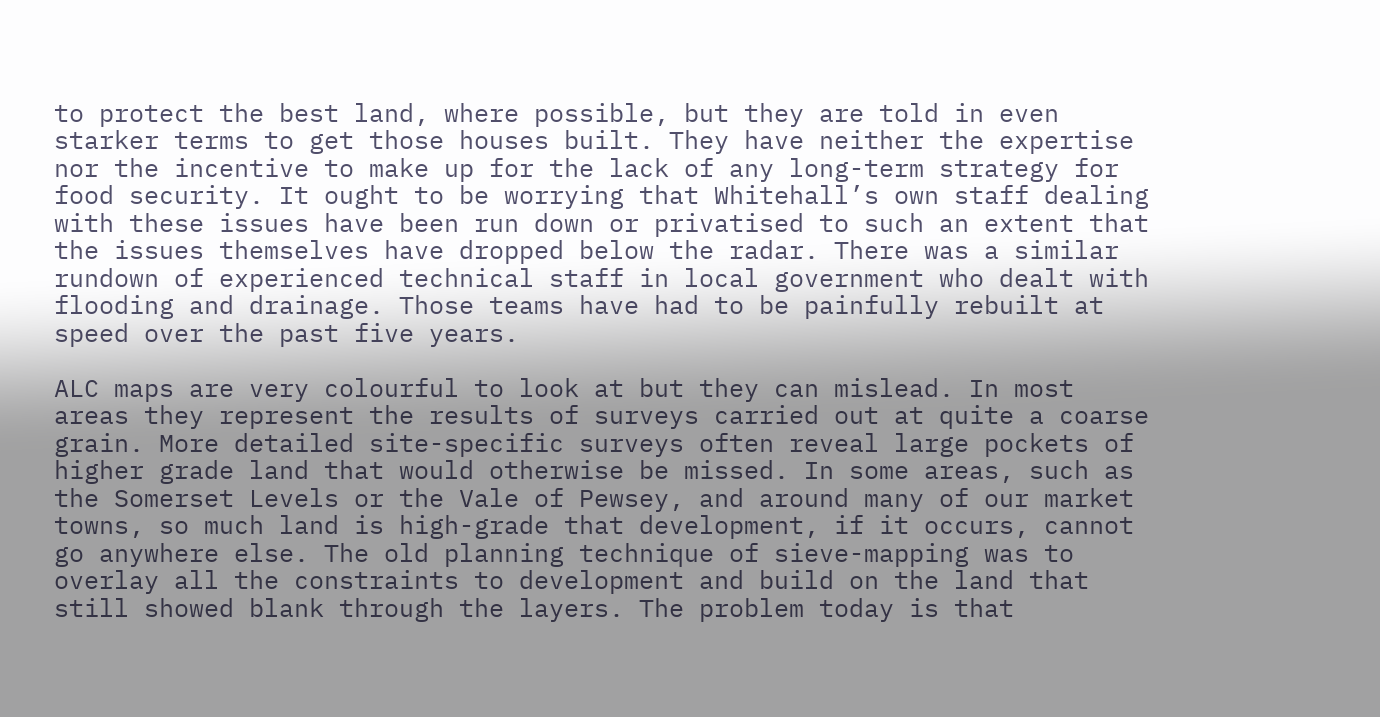to protect the best land, where possible, but they are told in even starker terms to get those houses built. They have neither the expertise nor the incentive to make up for the lack of any long-term strategy for food security. It ought to be worrying that Whitehall’s own staff dealing with these issues have been run down or privatised to such an extent that the issues themselves have dropped below the radar. There was a similar rundown of experienced technical staff in local government who dealt with flooding and drainage. Those teams have had to be painfully rebuilt at speed over the past five years.

ALC maps are very colourful to look at but they can mislead. In most areas they represent the results of surveys carried out at quite a coarse grain. More detailed site-specific surveys often reveal large pockets of higher grade land that would otherwise be missed. In some areas, such as the Somerset Levels or the Vale of Pewsey, and around many of our market towns, so much land is high-grade that development, if it occurs, cannot go anywhere else. The old planning technique of sieve-mapping was to overlay all the constraints to development and build on the land that still showed blank through the layers. The problem today is that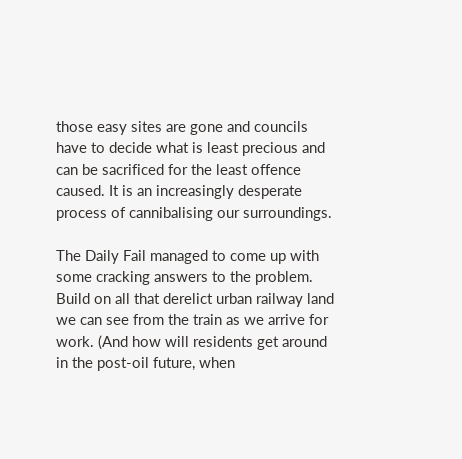those easy sites are gone and councils have to decide what is least precious and can be sacrificed for the least offence caused. It is an increasingly desperate process of cannibalising our surroundings.

The Daily Fail managed to come up with some cracking answers to the problem. Build on all that derelict urban railway land we can see from the train as we arrive for work. (And how will residents get around in the post-oil future, when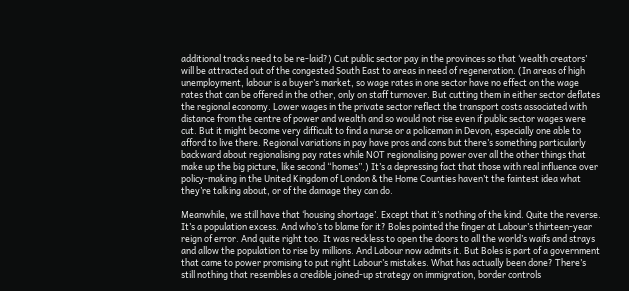additional tracks need to be re-laid?) Cut public sector pay in the provinces so that ‘wealth creators’ will be attracted out of the congested South East to areas in need of regeneration. (In areas of high unemployment, labour is a buyer’s market, so wage rates in one sector have no effect on the wage rates that can be offered in the other, only on staff turnover. But cutting them in either sector deflates the regional economy. Lower wages in the private sector reflect the transport costs associated with distance from the centre of power and wealth and so would not rise even if public sector wages were cut. But it might become very difficult to find a nurse or a policeman in Devon, especially one able to afford to live there. Regional variations in pay have pros and cons but there’s something particularly backward about regionalising pay rates while NOT regionalising power over all the other things that make up the big picture, like second “homes”.) It’s a depressing fact that those with real influence over policy-making in the United Kingdom of London & the Home Counties haven’t the faintest idea what they’re talking about, or of the damage they can do.

Meanwhile, we still have that ‘housing shortage’. Except that it’s nothing of the kind. Quite the reverse. It’s a population excess. And who’s to blame for it? Boles pointed the finger at Labour’s thirteen-year reign of error. And quite right too. It was reckless to open the doors to all the world’s waifs and strays and allow the population to rise by millions. And Labour now admits it. But Boles is part of a government that came to power promising to put right Labour’s mistakes. What has actually been done? There’s still nothing that resembles a credible joined-up strategy on immigration, border controls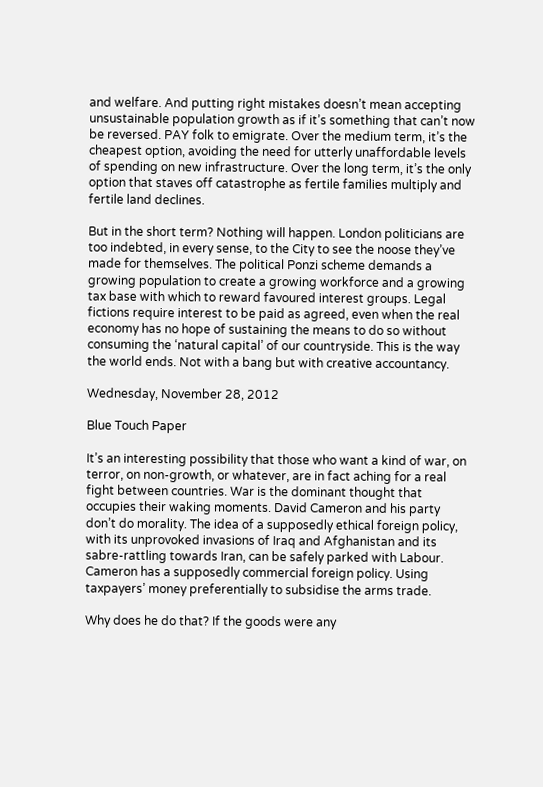and welfare. And putting right mistakes doesn’t mean accepting unsustainable population growth as if it’s something that can’t now be reversed. PAY folk to emigrate. Over the medium term, it’s the cheapest option, avoiding the need for utterly unaffordable levels of spending on new infrastructure. Over the long term, it’s the only option that staves off catastrophe as fertile families multiply and fertile land declines.

But in the short term? Nothing will happen. London politicians are too indebted, in every sense, to the City to see the noose they’ve made for themselves. The political Ponzi scheme demands a growing population to create a growing workforce and a growing tax base with which to reward favoured interest groups. Legal fictions require interest to be paid as agreed, even when the real economy has no hope of sustaining the means to do so without consuming the ‘natural capital’ of our countryside. This is the way the world ends. Not with a bang but with creative accountancy.

Wednesday, November 28, 2012

Blue Touch Paper

It’s an interesting possibility that those who want a kind of war, on terror, on non-growth, or whatever, are in fact aching for a real fight between countries. War is the dominant thought that occupies their waking moments. David Cameron and his party don’t do morality. The idea of a supposedly ethical foreign policy, with its unprovoked invasions of Iraq and Afghanistan and its sabre-rattling towards Iran, can be safely parked with Labour. Cameron has a supposedly commercial foreign policy. Using taxpayers’ money preferentially to subsidise the arms trade.

Why does he do that? If the goods were any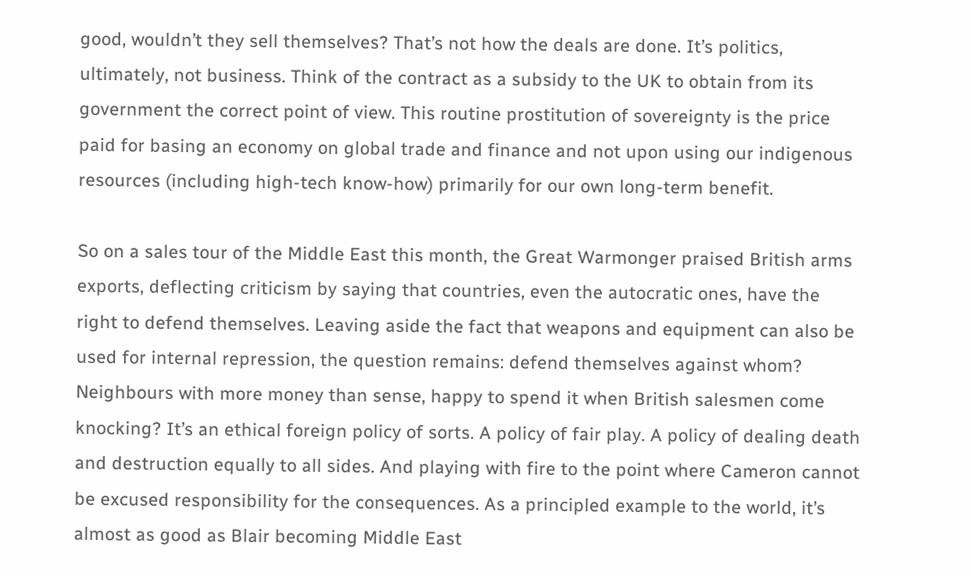good, wouldn’t they sell themselves? That’s not how the deals are done. It’s politics, ultimately, not business. Think of the contract as a subsidy to the UK to obtain from its government the correct point of view. This routine prostitution of sovereignty is the price paid for basing an economy on global trade and finance and not upon using our indigenous resources (including high-tech know-how) primarily for our own long-term benefit.

So on a sales tour of the Middle East this month, the Great Warmonger praised British arms exports, deflecting criticism by saying that countries, even the autocratic ones, have the right to defend themselves. Leaving aside the fact that weapons and equipment can also be used for internal repression, the question remains: defend themselves against whom? Neighbours with more money than sense, happy to spend it when British salesmen come knocking? It’s an ethical foreign policy of sorts. A policy of fair play. A policy of dealing death and destruction equally to all sides. And playing with fire to the point where Cameron cannot be excused responsibility for the consequences. As a principled example to the world, it’s almost as good as Blair becoming Middle East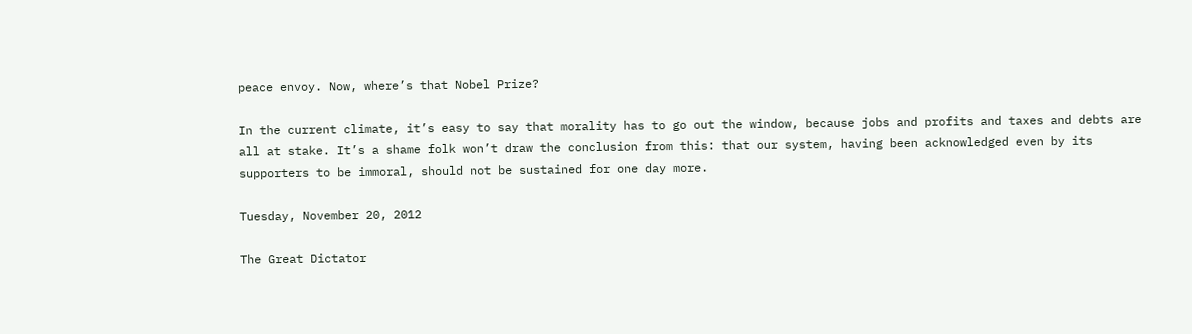peace envoy. Now, where’s that Nobel Prize?

In the current climate, it’s easy to say that morality has to go out the window, because jobs and profits and taxes and debts are all at stake. It’s a shame folk won’t draw the conclusion from this: that our system, having been acknowledged even by its supporters to be immoral, should not be sustained for one day more.

Tuesday, November 20, 2012

The Great Dictator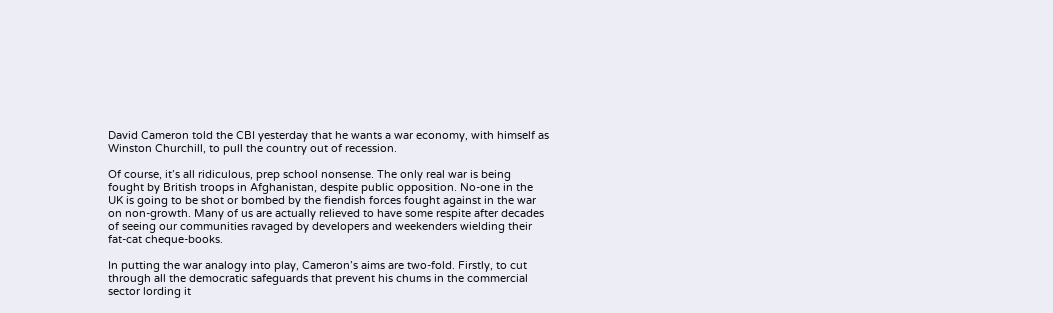David Cameron told the CBI yesterday that he wants a war economy, with himself as Winston Churchill, to pull the country out of recession.

Of course, it’s all ridiculous, prep school nonsense. The only real war is being fought by British troops in Afghanistan, despite public opposition. No-one in the UK is going to be shot or bombed by the fiendish forces fought against in the war on non-growth. Many of us are actually relieved to have some respite after decades of seeing our communities ravaged by developers and weekenders wielding their fat-cat cheque-books.

In putting the war analogy into play, Cameron’s aims are two-fold. Firstly, to cut through all the democratic safeguards that prevent his chums in the commercial sector lording it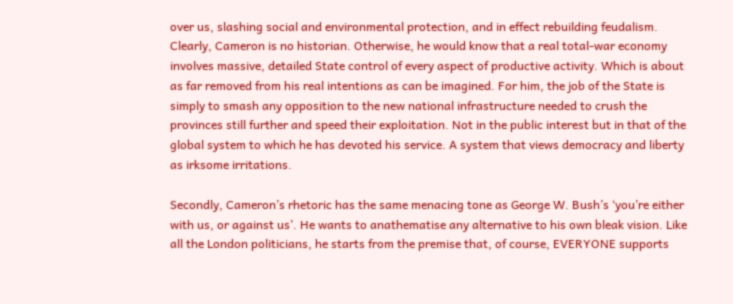over us, slashing social and environmental protection, and in effect rebuilding feudalism. Clearly, Cameron is no historian. Otherwise, he would know that a real total-war economy involves massive, detailed State control of every aspect of productive activity. Which is about as far removed from his real intentions as can be imagined. For him, the job of the State is simply to smash any opposition to the new national infrastructure needed to crush the provinces still further and speed their exploitation. Not in the public interest but in that of the global system to which he has devoted his service. A system that views democracy and liberty as irksome irritations.

Secondly, Cameron’s rhetoric has the same menacing tone as George W. Bush’s ‘you’re either with us, or against us’. He wants to anathematise any alternative to his own bleak vision. Like all the London politicians, he starts from the premise that, of course, EVERYONE supports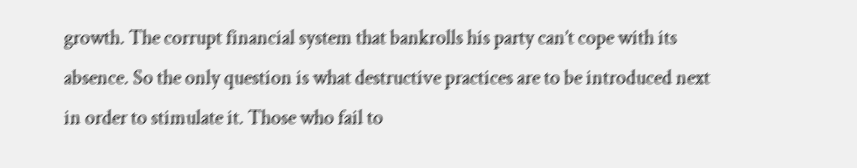growth. The corrupt financial system that bankrolls his party can’t cope with its absence. So the only question is what destructive practices are to be introduced next in order to stimulate it. Those who fail to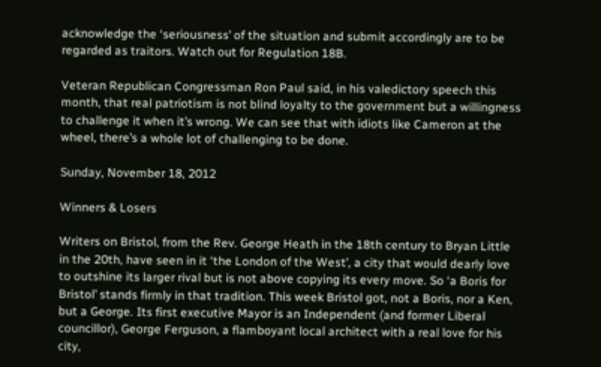acknowledge the ‘seriousness’ of the situation and submit accordingly are to be regarded as traitors. Watch out for Regulation 18B.

Veteran Republican Congressman Ron Paul said, in his valedictory speech this month, that real patriotism is not blind loyalty to the government but a willingness to challenge it when it’s wrong. We can see that with idiots like Cameron at the wheel, there’s a whole lot of challenging to be done.

Sunday, November 18, 2012

Winners & Losers

Writers on Bristol, from the Rev. George Heath in the 18th century to Bryan Little in the 20th, have seen in it ‘the London of the West’, a city that would dearly love to outshine its larger rival but is not above copying its every move. So ‘a Boris for Bristol’ stands firmly in that tradition. This week Bristol got, not a Boris, nor a Ken, but a George. Its first executive Mayor is an Independent (and former Liberal councillor), George Ferguson, a flamboyant local architect with a real love for his city,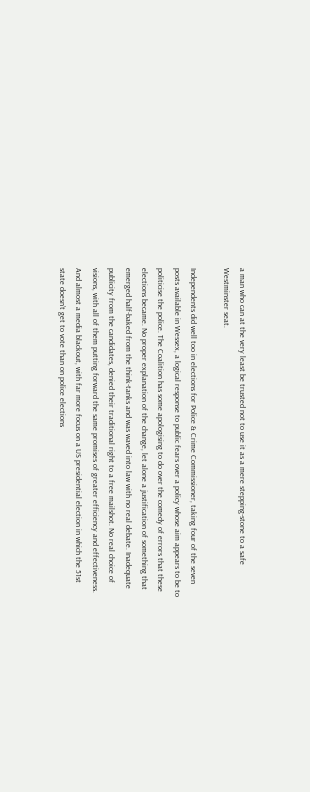a man who can at the very least be trusted not to use it as a mere stepping-stone to a safe Westminster seat.

Independents did well too in elections for Police & Crime Commissioner, taking four of the seven posts available in Wessex, a logical response to public fears over a policy whose aim appears to be to politicise the police. The Coalition has some apologising to do over the comedy of errors that these elections became. No proper explanation of the change, let alone a justification of something that emerged half-baked from the think-tanks and was waved into law with no real debate. Inadequate publicity from the candidates, denied their traditional right to a free mailshot. No real choice of visions, with all of them putting forward the same promises of greater efficiency and effectiveness. And almost a media blackout, with far more focus on a US presidential election in which the 51st state doesn’t get to vote than on police elections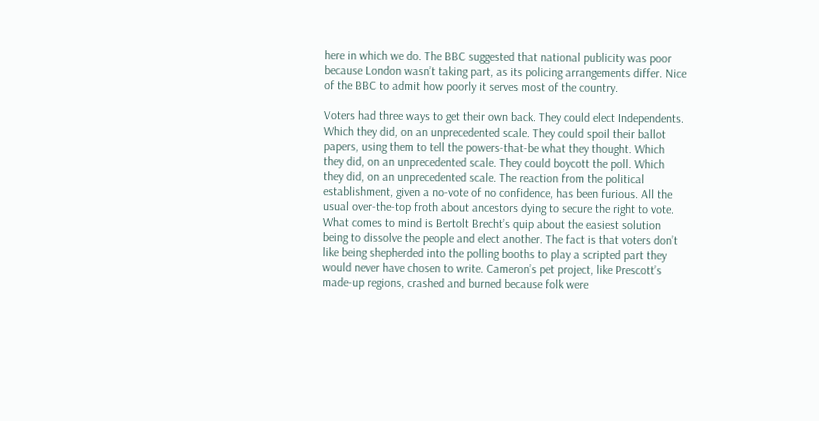here in which we do. The BBC suggested that national publicity was poor because London wasn’t taking part, as its policing arrangements differ. Nice of the BBC to admit how poorly it serves most of the country.

Voters had three ways to get their own back. They could elect Independents. Which they did, on an unprecedented scale. They could spoil their ballot papers, using them to tell the powers-that-be what they thought. Which they did, on an unprecedented scale. They could boycott the poll. Which they did, on an unprecedented scale. The reaction from the political establishment, given a no-vote of no confidence, has been furious. All the usual over-the-top froth about ancestors dying to secure the right to vote. What comes to mind is Bertolt Brecht’s quip about the easiest solution being to dissolve the people and elect another. The fact is that voters don’t like being shepherded into the polling booths to play a scripted part they would never have chosen to write. Cameron’s pet project, like Prescott’s made-up regions, crashed and burned because folk were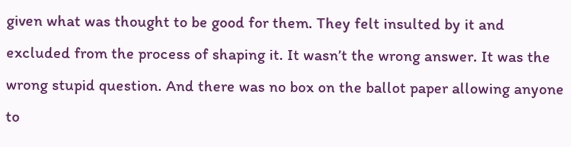given what was thought to be good for them. They felt insulted by it and excluded from the process of shaping it. It wasn’t the wrong answer. It was the wrong stupid question. And there was no box on the ballot paper allowing anyone to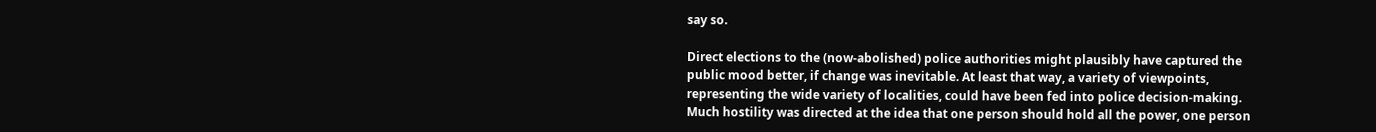say so.

Direct elections to the (now-abolished) police authorities might plausibly have captured the public mood better, if change was inevitable. At least that way, a variety of viewpoints, representing the wide variety of localities, could have been fed into police decision-making. Much hostility was directed at the idea that one person should hold all the power, one person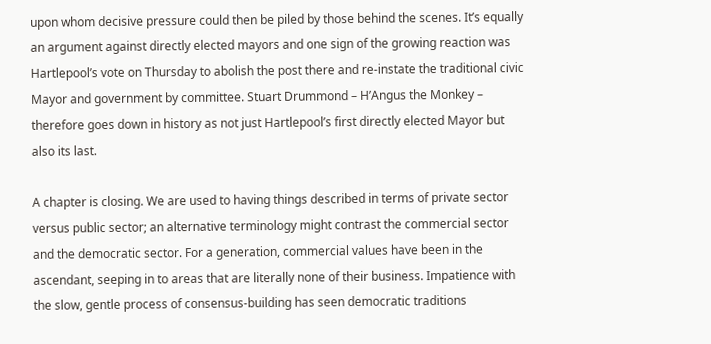upon whom decisive pressure could then be piled by those behind the scenes. It’s equally an argument against directly elected mayors and one sign of the growing reaction was Hartlepool’s vote on Thursday to abolish the post there and re-instate the traditional civic Mayor and government by committee. Stuart Drummond – H’Angus the Monkey – therefore goes down in history as not just Hartlepool’s first directly elected Mayor but also its last.

A chapter is closing. We are used to having things described in terms of private sector versus public sector; an alternative terminology might contrast the commercial sector and the democratic sector. For a generation, commercial values have been in the ascendant, seeping in to areas that are literally none of their business. Impatience with the slow, gentle process of consensus-building has seen democratic traditions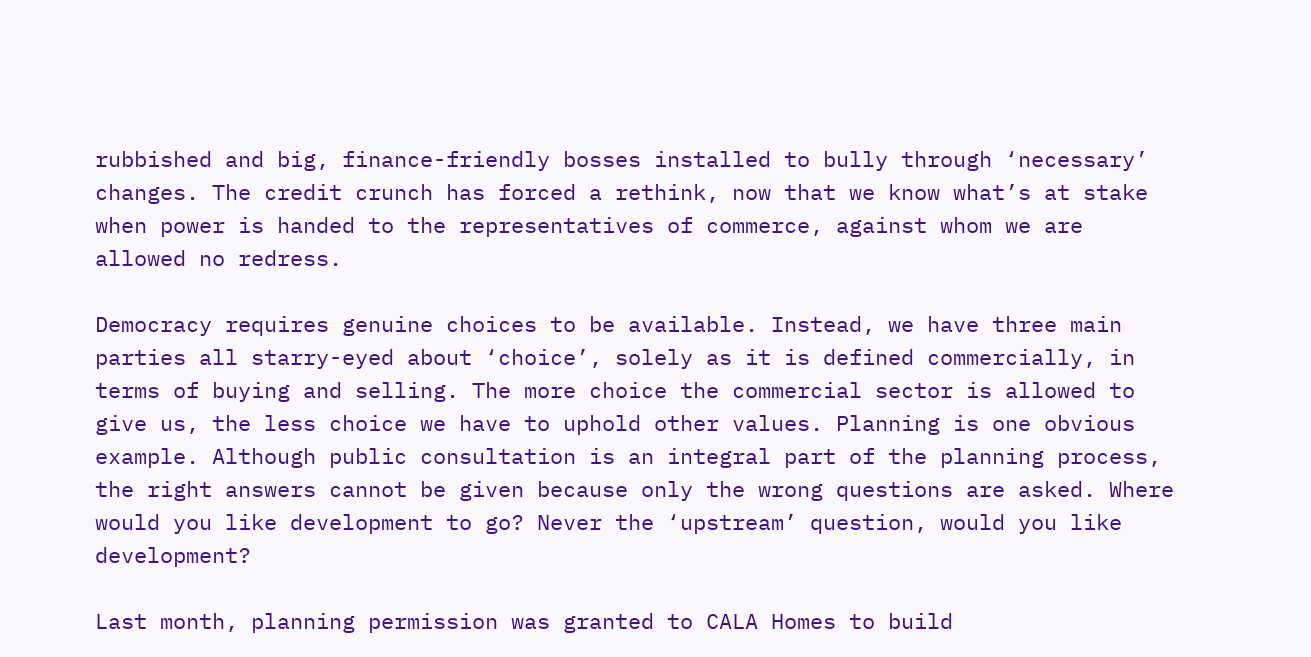rubbished and big, finance-friendly bosses installed to bully through ‘necessary’ changes. The credit crunch has forced a rethink, now that we know what’s at stake when power is handed to the representatives of commerce, against whom we are allowed no redress.

Democracy requires genuine choices to be available. Instead, we have three main parties all starry-eyed about ‘choice’, solely as it is defined commercially, in terms of buying and selling. The more choice the commercial sector is allowed to give us, the less choice we have to uphold other values. Planning is one obvious example. Although public consultation is an integral part of the planning process, the right answers cannot be given because only the wrong questions are asked. Where would you like development to go? Never the ‘upstream’ question, would you like development?

Last month, planning permission was granted to CALA Homes to build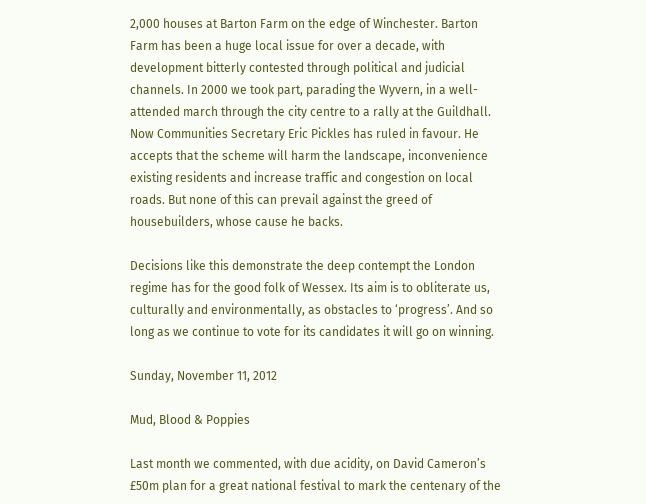2,000 houses at Barton Farm on the edge of Winchester. Barton Farm has been a huge local issue for over a decade, with development bitterly contested through political and judicial channels. In 2000 we took part, parading the Wyvern, in a well-attended march through the city centre to a rally at the Guildhall. Now Communities Secretary Eric Pickles has ruled in favour. He accepts that the scheme will harm the landscape, inconvenience existing residents and increase traffic and congestion on local roads. But none of this can prevail against the greed of housebuilders, whose cause he backs.

Decisions like this demonstrate the deep contempt the London regime has for the good folk of Wessex. Its aim is to obliterate us, culturally and environmentally, as obstacles to ‘progress’. And so long as we continue to vote for its candidates it will go on winning.

Sunday, November 11, 2012

Mud, Blood & Poppies

Last month we commented, with due acidity, on David Cameron’s £50m plan for a great national festival to mark the centenary of the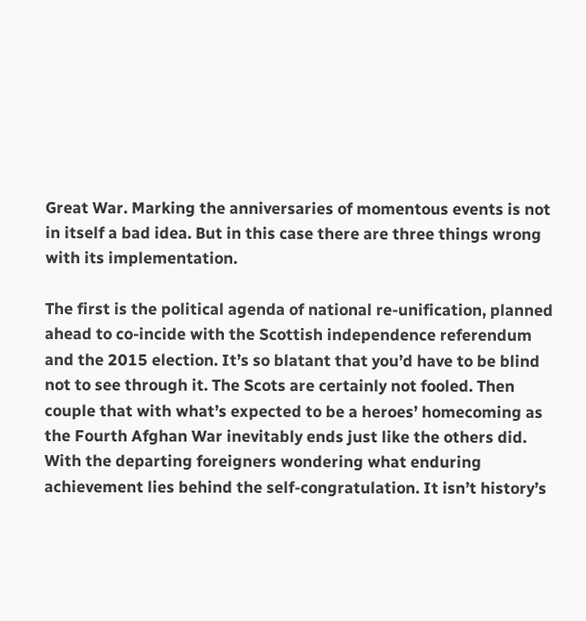Great War. Marking the anniversaries of momentous events is not in itself a bad idea. But in this case there are three things wrong with its implementation.

The first is the political agenda of national re-unification, planned ahead to co-incide with the Scottish independence referendum and the 2015 election. It’s so blatant that you’d have to be blind not to see through it. The Scots are certainly not fooled. Then couple that with what’s expected to be a heroes’ homecoming as the Fourth Afghan War inevitably ends just like the others did. With the departing foreigners wondering what enduring achievement lies behind the self-congratulation. It isn’t history’s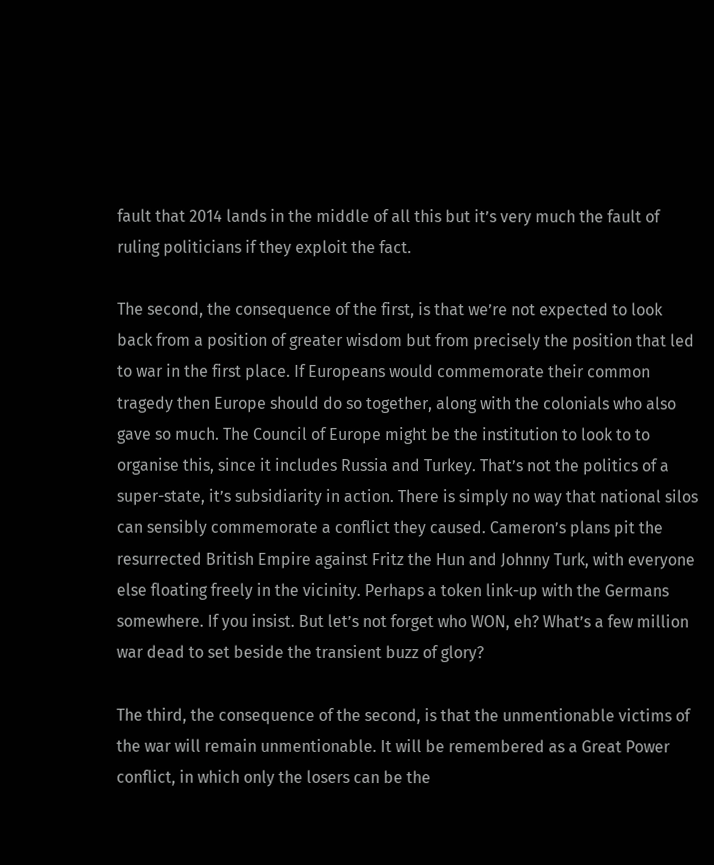fault that 2014 lands in the middle of all this but it’s very much the fault of ruling politicians if they exploit the fact.

The second, the consequence of the first, is that we’re not expected to look back from a position of greater wisdom but from precisely the position that led to war in the first place. If Europeans would commemorate their common tragedy then Europe should do so together, along with the colonials who also gave so much. The Council of Europe might be the institution to look to to organise this, since it includes Russia and Turkey. That’s not the politics of a super-state, it’s subsidiarity in action. There is simply no way that national silos can sensibly commemorate a conflict they caused. Cameron’s plans pit the resurrected British Empire against Fritz the Hun and Johnny Turk, with everyone else floating freely in the vicinity. Perhaps a token link-up with the Germans somewhere. If you insist. But let’s not forget who WON, eh? What’s a few million war dead to set beside the transient buzz of glory?

The third, the consequence of the second, is that the unmentionable victims of the war will remain unmentionable. It will be remembered as a Great Power conflict, in which only the losers can be the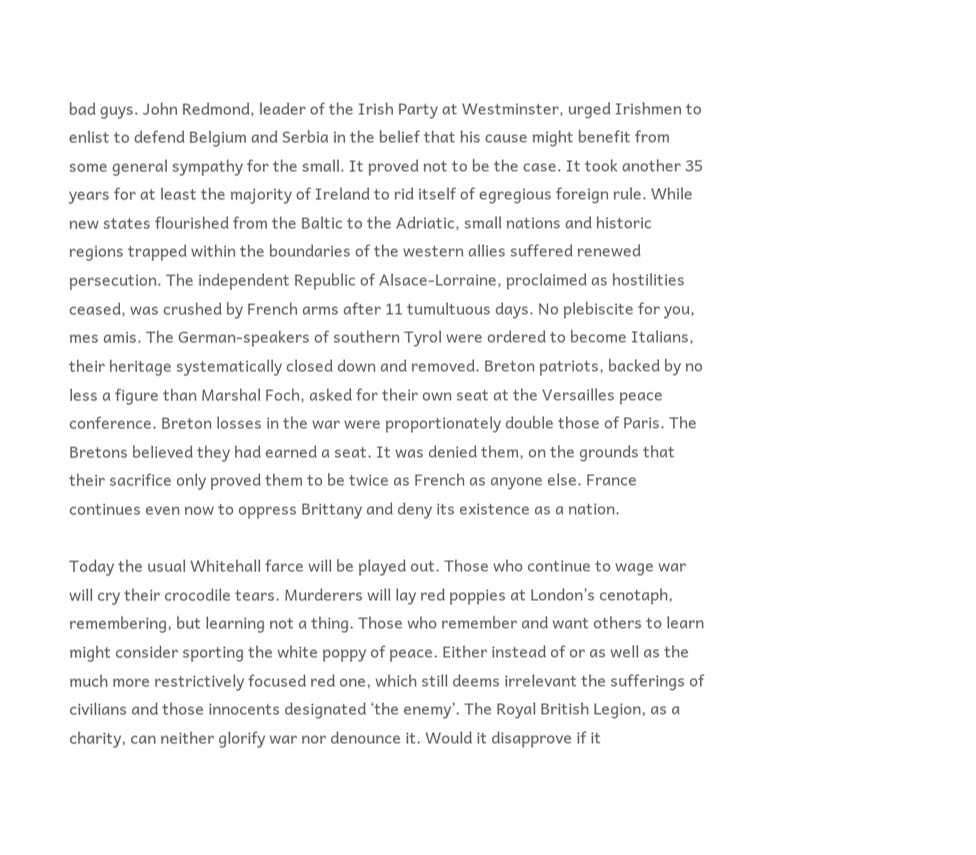bad guys. John Redmond, leader of the Irish Party at Westminster, urged Irishmen to enlist to defend Belgium and Serbia in the belief that his cause might benefit from some general sympathy for the small. It proved not to be the case. It took another 35 years for at least the majority of Ireland to rid itself of egregious foreign rule. While new states flourished from the Baltic to the Adriatic, small nations and historic regions trapped within the boundaries of the western allies suffered renewed persecution. The independent Republic of Alsace-Lorraine, proclaimed as hostilities ceased, was crushed by French arms after 11 tumultuous days. No plebiscite for you, mes amis. The German-speakers of southern Tyrol were ordered to become Italians, their heritage systematically closed down and removed. Breton patriots, backed by no less a figure than Marshal Foch, asked for their own seat at the Versailles peace conference. Breton losses in the war were proportionately double those of Paris. The Bretons believed they had earned a seat. It was denied them, on the grounds that their sacrifice only proved them to be twice as French as anyone else. France continues even now to oppress Brittany and deny its existence as a nation.

Today the usual Whitehall farce will be played out. Those who continue to wage war will cry their crocodile tears. Murderers will lay red poppies at London’s cenotaph, remembering, but learning not a thing. Those who remember and want others to learn might consider sporting the white poppy of peace. Either instead of or as well as the much more restrictively focused red one, which still deems irrelevant the sufferings of civilians and those innocents designated ‘the enemy’. The Royal British Legion, as a charity, can neither glorify war nor denounce it. Would it disapprove if it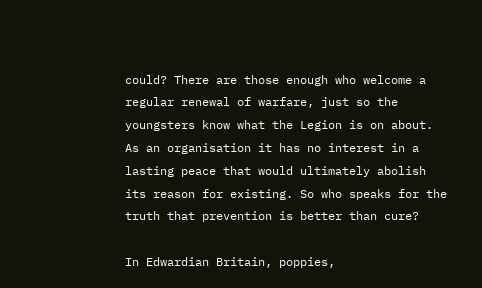could? There are those enough who welcome a regular renewal of warfare, just so the youngsters know what the Legion is on about. As an organisation it has no interest in a lasting peace that would ultimately abolish its reason for existing. So who speaks for the truth that prevention is better than cure?

In Edwardian Britain, poppies,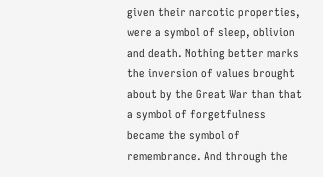given their narcotic properties, were a symbol of sleep, oblivion and death. Nothing better marks the inversion of values brought about by the Great War than that a symbol of forgetfulness became the symbol of remembrance. And through the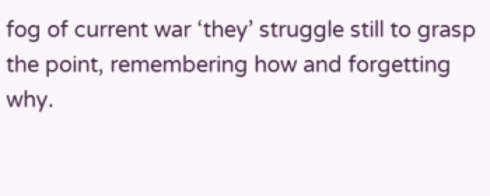fog of current war ‘they’ struggle still to grasp the point, remembering how and forgetting why.